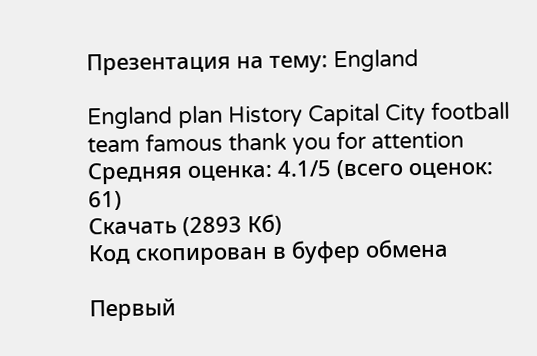Презентация на тему: England

England plan History Capital City football team famous thank you for attention
Средняя оценка: 4.1/5 (всего оценок: 61)
Скачать (2893 Кб)
Код скопирован в буфер обмена

Первый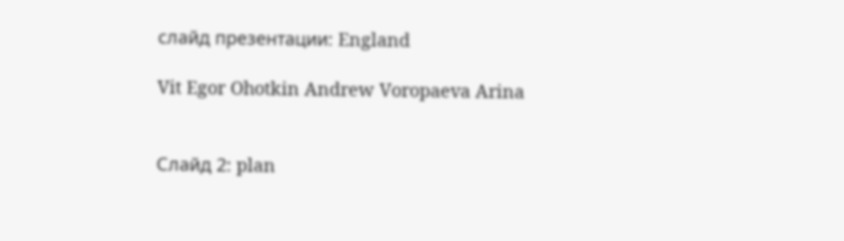слайд презентации: England

Vit Egor Ohotkin Andrew Voropaeva Arina


Слайд 2: plan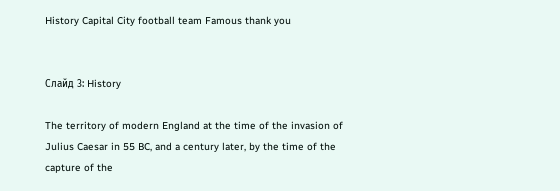History Capital City football team Famous thank you


Слайд 3: History

The territory of modern England at the time of the invasion of Julius Caesar in 55 BC, and a century later, by the time of the capture of the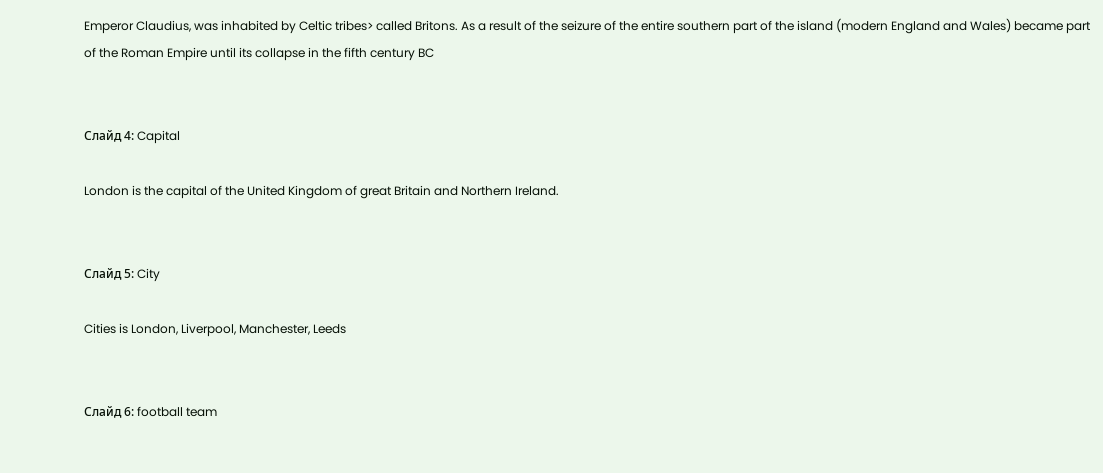Emperor Claudius, was inhabited by Celtic tribes> called Britons. As a result of the seizure of the entire southern part of the island (modern England and Wales) became part of the Roman Empire until its collapse in the fifth century BC


Слайд 4: Capital

London is the capital of the United Kingdom of great Britain and Northern Ireland.


Слайд 5: City

Cities is London, Liverpool, Manchester, Leeds


Слайд 6: football team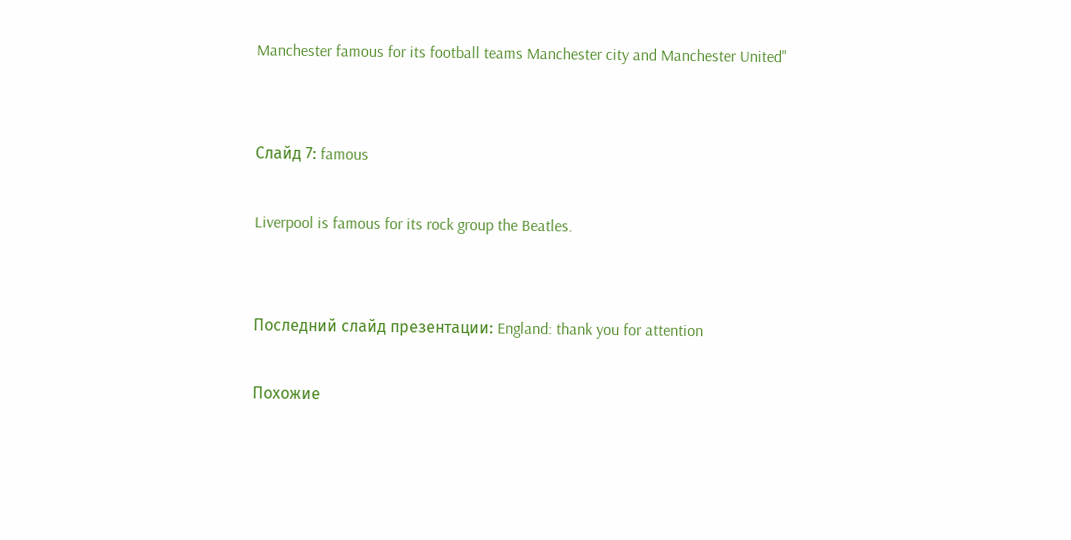Manchester famous for its football teams Manchester city and Manchester United"


Слайд 7: famous

Liverpool is famous for its rock group the Beatles.


Последний слайд презентации: England: thank you for attention

Похожие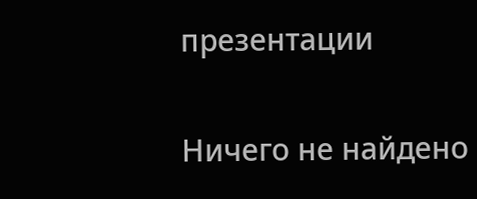презентации

Ничего не найдено